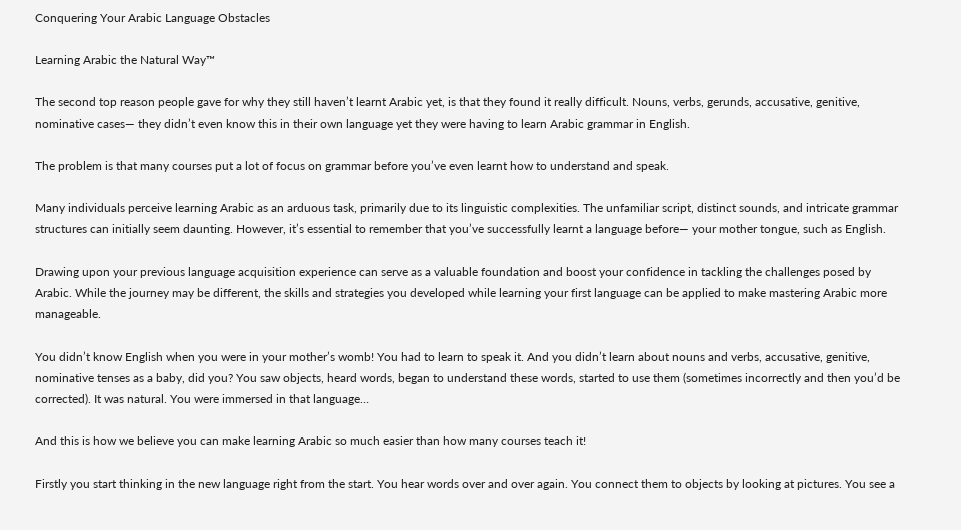Conquering Your Arabic Language Obstacles

Learning Arabic the Natural Way™

The second top reason people gave for why they still haven’t learnt Arabic yet, is that they found it really difficult. Nouns, verbs, gerunds, accusative, genitive, nominative cases— they didn’t even know this in their own language yet they were having to learn Arabic grammar in English.

The problem is that many courses put a lot of focus on grammar before you’ve even learnt how to understand and speak.

Many individuals perceive learning Arabic as an arduous task, primarily due to its linguistic complexities. The unfamiliar script, distinct sounds, and intricate grammar structures can initially seem daunting. However, it’s essential to remember that you’ve successfully learnt a language before— your mother tongue, such as English.

Drawing upon your previous language acquisition experience can serve as a valuable foundation and boost your confidence in tackling the challenges posed by Arabic. While the journey may be different, the skills and strategies you developed while learning your first language can be applied to make mastering Arabic more manageable.

You didn’t know English when you were in your mother’s womb! You had to learn to speak it. And you didn’t learn about nouns and verbs, accusative, genitive, nominative tenses as a baby, did you? You saw objects, heard words, began to understand these words, started to use them (sometimes incorrectly and then you’d be corrected). It was natural. You were immersed in that language…

And this is how we believe you can make learning Arabic so much easier than how many courses teach it!

Firstly you start thinking in the new language right from the start. You hear words over and over again. You connect them to objects by looking at pictures. You see a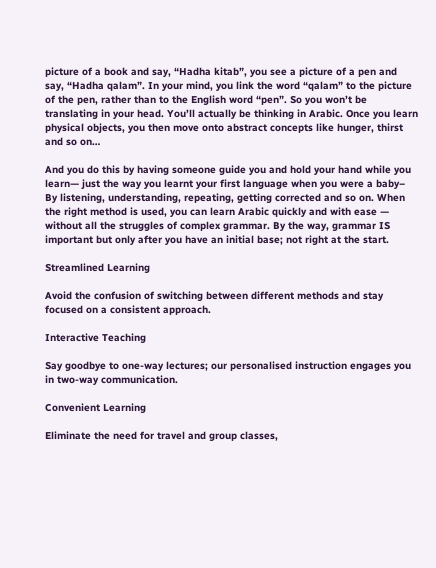picture of a book and say, “Hadha kitab”, you see a picture of a pen and say, “Hadha qalam”. In your mind, you link the word “qalam” to the picture of the pen, rather than to the English word “pen”. So you won’t be translating in your head. You’ll actually be thinking in Arabic. Once you learn physical objects, you then move onto abstract concepts like hunger, thirst and so on…

And you do this by having someone guide you and hold your hand while you learn— just the way you learnt your first language when you were a baby– By listening, understanding, repeating, getting corrected and so on. When the right method is used, you can learn Arabic quickly and with ease — without all the struggles of complex grammar. By the way, grammar IS important but only after you have an initial base; not right at the start.

Streamlined Learning

Avoid the confusion of switching between different methods and stay focused on a consistent approach.

Interactive Teaching

Say goodbye to one-way lectures; our personalised instruction engages you in two-way communication.

Convenient Learning

Eliminate the need for travel and group classes,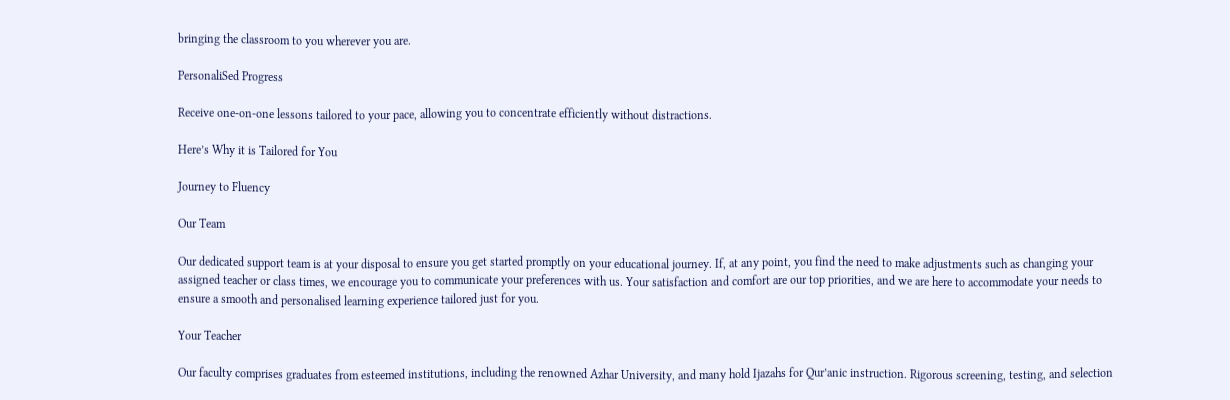bringing the classroom to you wherever you are.

PersonaliSed Progress

Receive one-on-one lessons tailored to your pace, allowing you to concentrate efficiently without distractions.

Here’s Why it is Tailored for You

Journey to Fluency

Our Team

Our dedicated support team is at your disposal to ensure you get started promptly on your educational journey. If, at any point, you find the need to make adjustments such as changing your assigned teacher or class times, we encourage you to communicate your preferences with us. Your satisfaction and comfort are our top priorities, and we are here to accommodate your needs to ensure a smooth and personalised learning experience tailored just for you.

Your Teacher

Our faculty comprises graduates from esteemed institutions, including the renowned Azhar University, and many hold Ijazahs for Qur’anic instruction. Rigorous screening, testing, and selection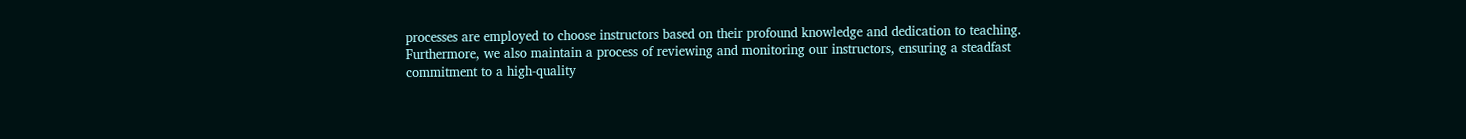processes are employed to choose instructors based on their profound knowledge and dedication to teaching. Furthermore, we also maintain a process of reviewing and monitoring our instructors, ensuring a steadfast commitment to a high-quality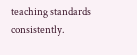teaching standards consistently.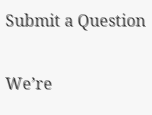Submit a Question

We’re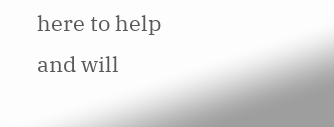here to help and will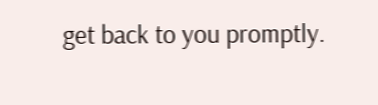get back to you promptly.